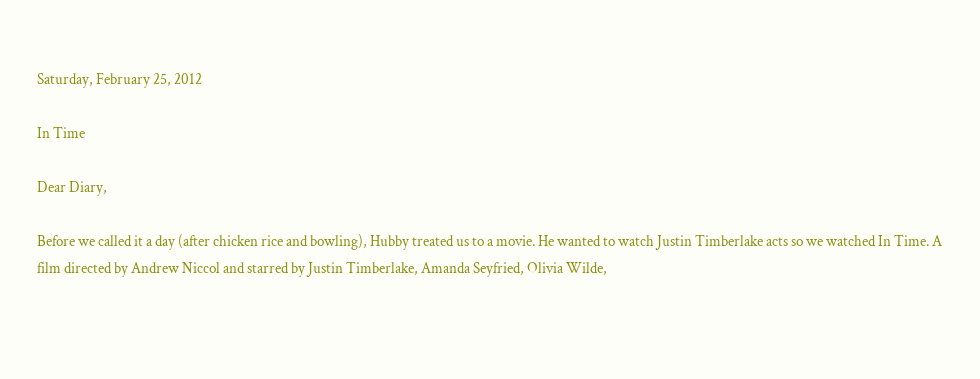Saturday, February 25, 2012

In Time

Dear Diary,

Before we called it a day (after chicken rice and bowling), Hubby treated us to a movie. He wanted to watch Justin Timberlake acts so we watched In Time. A film directed by Andrew Niccol and starred by Justin Timberlake, Amanda Seyfried, Olivia Wilde,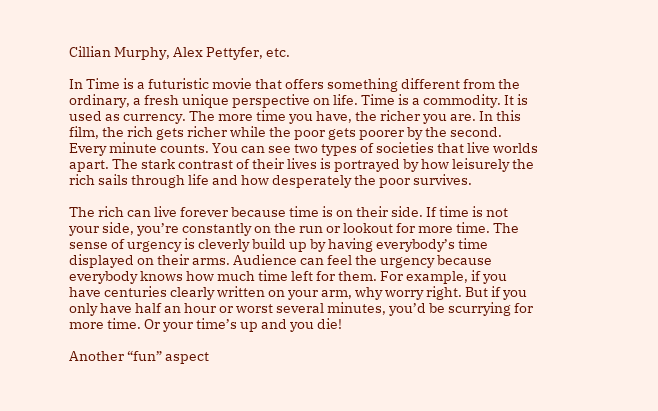Cillian Murphy, Alex Pettyfer, etc.

In Time is a futuristic movie that offers something different from the ordinary, a fresh unique perspective on life. Time is a commodity. It is used as currency. The more time you have, the richer you are. In this film, the rich gets richer while the poor gets poorer by the second. Every minute counts. You can see two types of societies that live worlds apart. The stark contrast of their lives is portrayed by how leisurely the rich sails through life and how desperately the poor survives.

The rich can live forever because time is on their side. If time is not your side, you’re constantly on the run or lookout for more time. The sense of urgency is cleverly build up by having everybody’s time displayed on their arms. Audience can feel the urgency because everybody knows how much time left for them. For example, if you have centuries clearly written on your arm, why worry right. But if you only have half an hour or worst several minutes, you’d be scurrying for more time. Or your time’s up and you die!

Another “fun” aspect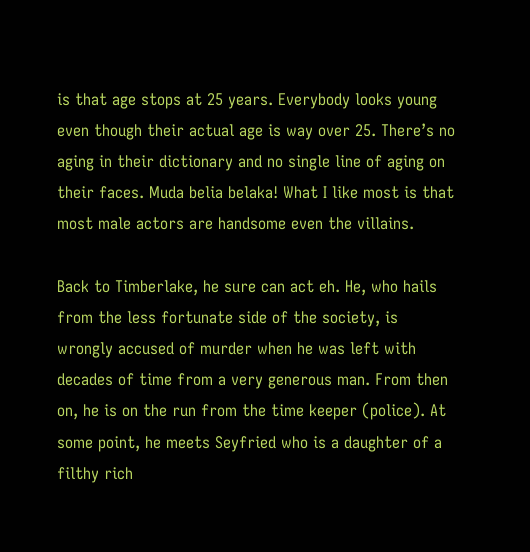is that age stops at 25 years. Everybody looks young even though their actual age is way over 25. There’s no aging in their dictionary and no single line of aging on their faces. Muda belia belaka! What I like most is that most male actors are handsome even the villains.

Back to Timberlake, he sure can act eh. He, who hails from the less fortunate side of the society, is wrongly accused of murder when he was left with decades of time from a very generous man. From then on, he is on the run from the time keeper (police). At some point, he meets Seyfried who is a daughter of a filthy rich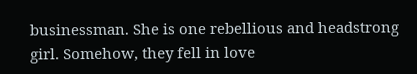businessman. She is one rebellious and headstrong girl. Somehow, they fell in love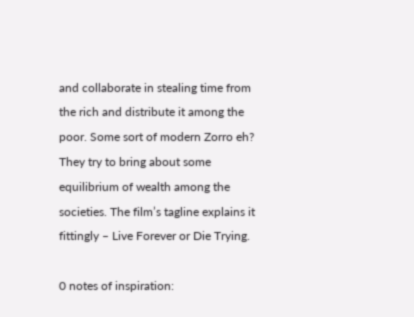and collaborate in stealing time from the rich and distribute it among the poor. Some sort of modern Zorro eh? They try to bring about some equilibrium of wealth among the societies. The film’s tagline explains it fittingly – Live Forever or Die Trying.

0 notes of inspiration: